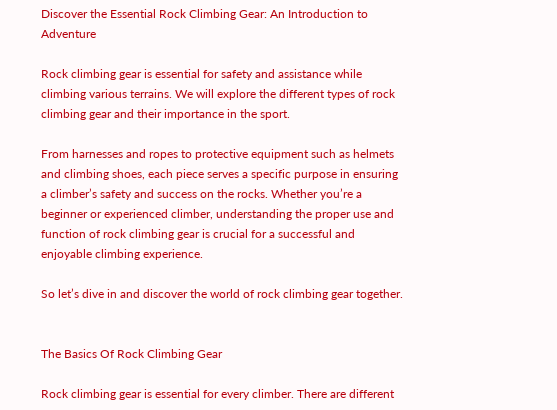Discover the Essential Rock Climbing Gear: An Introduction to Adventure

Rock climbing gear is essential for safety and assistance while climbing various terrains. We will explore the different types of rock climbing gear and their importance in the sport.

From harnesses and ropes to protective equipment such as helmets and climbing shoes, each piece serves a specific purpose in ensuring a climber’s safety and success on the rocks. Whether you’re a beginner or experienced climber, understanding the proper use and function of rock climbing gear is crucial for a successful and enjoyable climbing experience.

So let’s dive in and discover the world of rock climbing gear together.


The Basics Of Rock Climbing Gear

Rock climbing gear is essential for every climber. There are different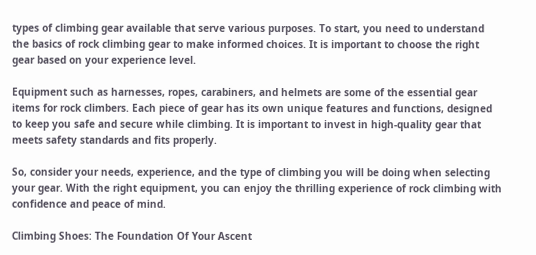types of climbing gear available that serve various purposes. To start, you need to understand the basics of rock climbing gear to make informed choices. It is important to choose the right gear based on your experience level.

Equipment such as harnesses, ropes, carabiners, and helmets are some of the essential gear items for rock climbers. Each piece of gear has its own unique features and functions, designed to keep you safe and secure while climbing. It is important to invest in high-quality gear that meets safety standards and fits properly.

So, consider your needs, experience, and the type of climbing you will be doing when selecting your gear. With the right equipment, you can enjoy the thrilling experience of rock climbing with confidence and peace of mind.

Climbing Shoes: The Foundation Of Your Ascent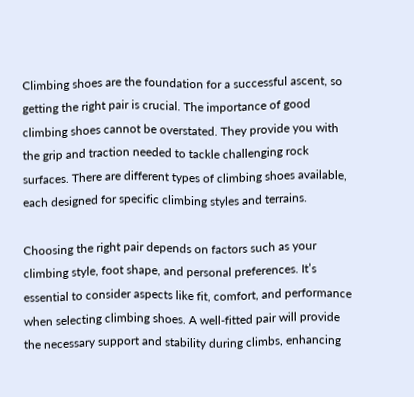Climbing shoes are the foundation for a successful ascent, so getting the right pair is crucial. The importance of good climbing shoes cannot be overstated. They provide you with the grip and traction needed to tackle challenging rock surfaces. There are different types of climbing shoes available, each designed for specific climbing styles and terrains.

Choosing the right pair depends on factors such as your climbing style, foot shape, and personal preferences. It’s essential to consider aspects like fit, comfort, and performance when selecting climbing shoes. A well-fitted pair will provide the necessary support and stability during climbs, enhancing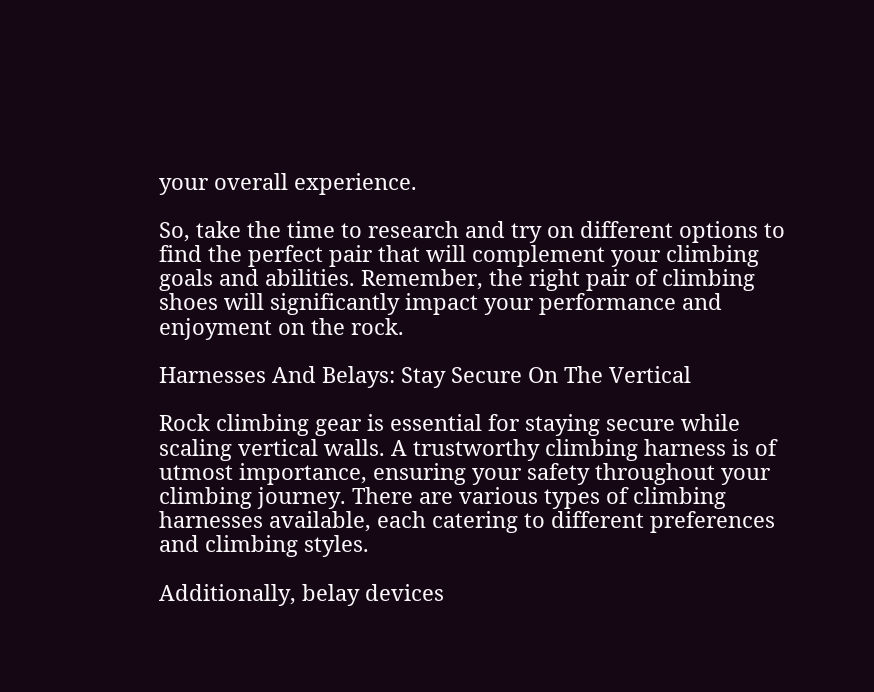your overall experience.

So, take the time to research and try on different options to find the perfect pair that will complement your climbing goals and abilities. Remember, the right pair of climbing shoes will significantly impact your performance and enjoyment on the rock.

Harnesses And Belays: Stay Secure On The Vertical

Rock climbing gear is essential for staying secure while scaling vertical walls. A trustworthy climbing harness is of utmost importance, ensuring your safety throughout your climbing journey. There are various types of climbing harnesses available, each catering to different preferences and climbing styles.

Additionally, belay devices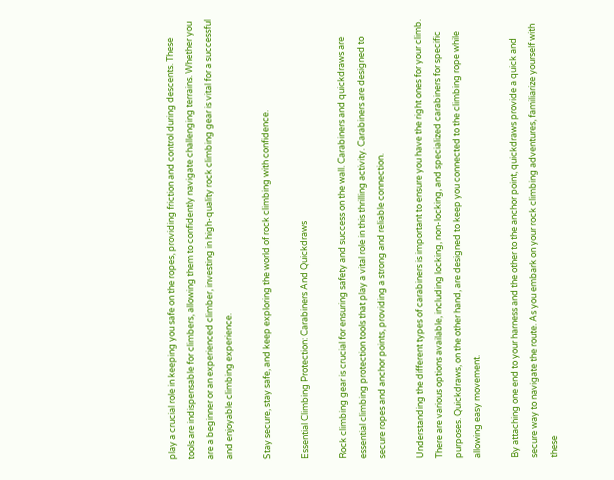play a crucial role in keeping you safe on the ropes, providing friction and control during descents. These tools are indispensable for climbers, allowing them to confidently navigate challenging terrains. Whether you are a beginner or an experienced climber, investing in high-quality rock climbing gear is vital for a successful and enjoyable climbing experience.

Stay secure, stay safe, and keep exploring the world of rock climbing with confidence.

Essential Climbing Protection: Carabiners And Quickdraws

Rock climbing gear is crucial for ensuring safety and success on the wall. Carabiners and quickdraws are essential climbing protection tools that play a vital role in this thrilling activity. Carabiners are designed to secure ropes and anchor points, providing a strong and reliable connection.

Understanding the different types of carabiners is important to ensure you have the right ones for your climb. There are various options available, including locking, non-locking, and specialized carabiners for specific purposes. Quickdraws, on the other hand, are designed to keep you connected to the climbing rope while allowing easy movement.

By attaching one end to your harness and the other to the anchor point, quickdraws provide a quick and secure way to navigate the route. As you embark on your rock climbing adventures, familiarize yourself with these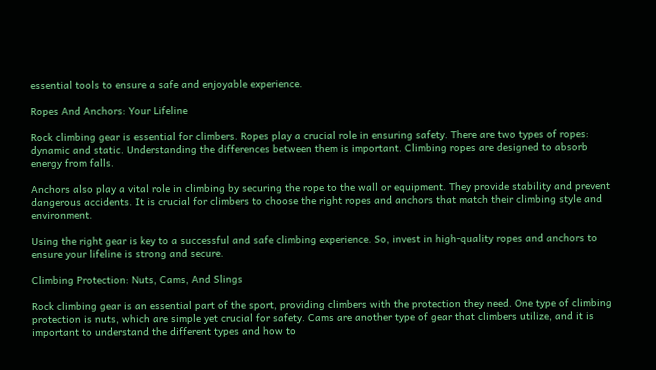essential tools to ensure a safe and enjoyable experience.

Ropes And Anchors: Your Lifeline

Rock climbing gear is essential for climbers. Ropes play a crucial role in ensuring safety. There are two types of ropes: dynamic and static. Understanding the differences between them is important. Climbing ropes are designed to absorb energy from falls.

Anchors also play a vital role in climbing by securing the rope to the wall or equipment. They provide stability and prevent dangerous accidents. It is crucial for climbers to choose the right ropes and anchors that match their climbing style and environment.

Using the right gear is key to a successful and safe climbing experience. So, invest in high-quality ropes and anchors to ensure your lifeline is strong and secure.

Climbing Protection: Nuts, Cams, And Slings

Rock climbing gear is an essential part of the sport, providing climbers with the protection they need. One type of climbing protection is nuts, which are simple yet crucial for safety. Cams are another type of gear that climbers utilize, and it is important to understand the different types and how to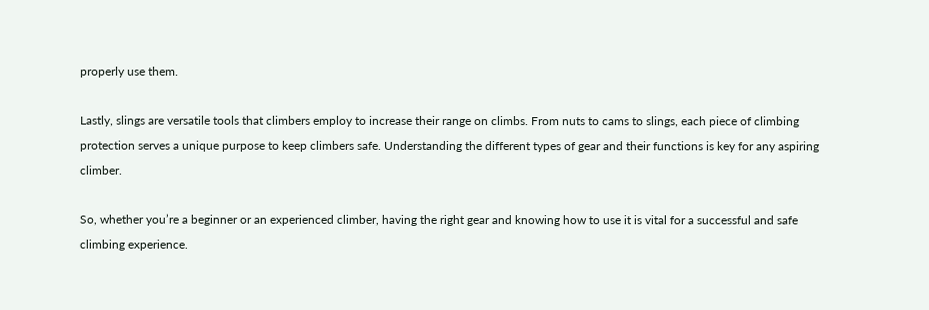properly use them.

Lastly, slings are versatile tools that climbers employ to increase their range on climbs. From nuts to cams to slings, each piece of climbing protection serves a unique purpose to keep climbers safe. Understanding the different types of gear and their functions is key for any aspiring climber.

So, whether you’re a beginner or an experienced climber, having the right gear and knowing how to use it is vital for a successful and safe climbing experience.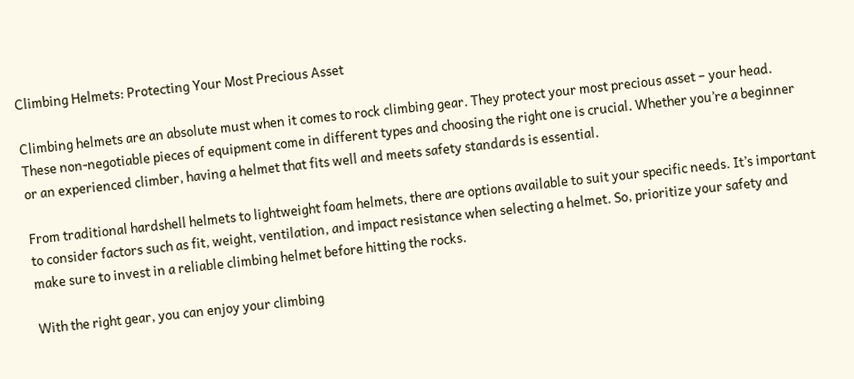Climbing Helmets: Protecting Your Most Precious Asset

Climbing helmets are an absolute must when it comes to rock climbing gear. They protect your most precious asset – your head. These non-negotiable pieces of equipment come in different types and choosing the right one is crucial. Whether you’re a beginner or an experienced climber, having a helmet that fits well and meets safety standards is essential.

From traditional hardshell helmets to lightweight foam helmets, there are options available to suit your specific needs. It’s important to consider factors such as fit, weight, ventilation, and impact resistance when selecting a helmet. So, prioritize your safety and make sure to invest in a reliable climbing helmet before hitting the rocks.

With the right gear, you can enjoy your climbing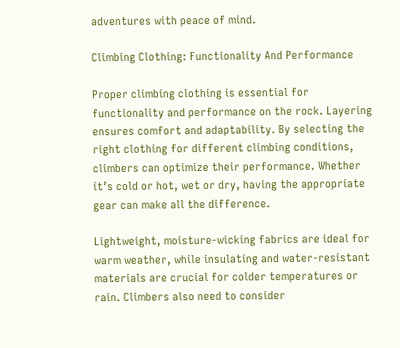adventures with peace of mind.

Climbing Clothing: Functionality And Performance

Proper climbing clothing is essential for functionality and performance on the rock. Layering ensures comfort and adaptability. By selecting the right clothing for different climbing conditions, climbers can optimize their performance. Whether it’s cold or hot, wet or dry, having the appropriate gear can make all the difference.

Lightweight, moisture-wicking fabrics are ideal for warm weather, while insulating and water-resistant materials are crucial for colder temperatures or rain. Climbers also need to consider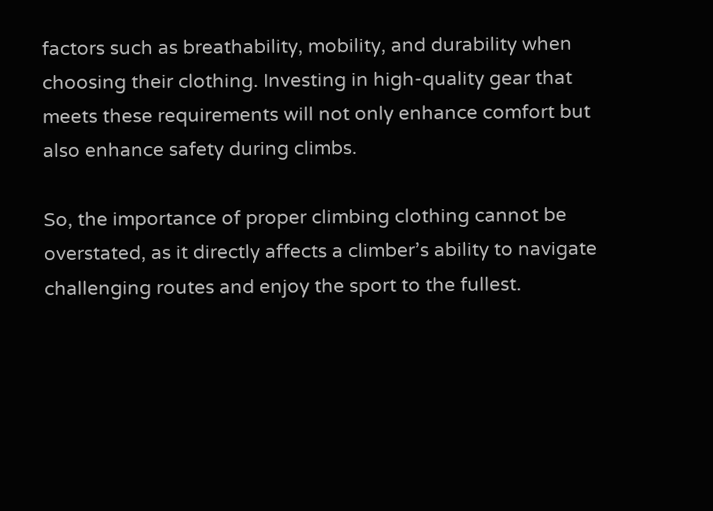factors such as breathability, mobility, and durability when choosing their clothing. Investing in high-quality gear that meets these requirements will not only enhance comfort but also enhance safety during climbs.

So, the importance of proper climbing clothing cannot be overstated, as it directly affects a climber’s ability to navigate challenging routes and enjoy the sport to the fullest.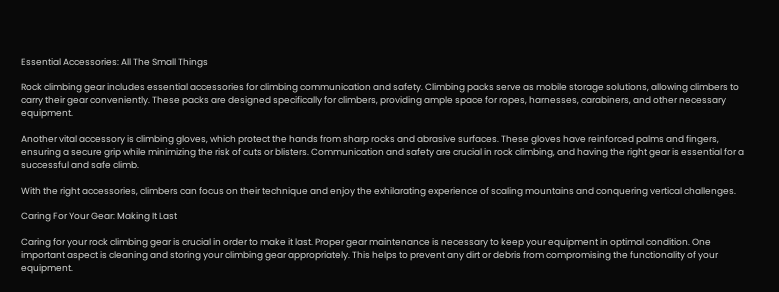Essential Accessories: All The Small Things

Rock climbing gear includes essential accessories for climbing communication and safety. Climbing packs serve as mobile storage solutions, allowing climbers to carry their gear conveniently. These packs are designed specifically for climbers, providing ample space for ropes, harnesses, carabiners, and other necessary equipment.

Another vital accessory is climbing gloves, which protect the hands from sharp rocks and abrasive surfaces. These gloves have reinforced palms and fingers, ensuring a secure grip while minimizing the risk of cuts or blisters. Communication and safety are crucial in rock climbing, and having the right gear is essential for a successful and safe climb.

With the right accessories, climbers can focus on their technique and enjoy the exhilarating experience of scaling mountains and conquering vertical challenges.

Caring For Your Gear: Making It Last

Caring for your rock climbing gear is crucial in order to make it last. Proper gear maintenance is necessary to keep your equipment in optimal condition. One important aspect is cleaning and storing your climbing gear appropriately. This helps to prevent any dirt or debris from compromising the functionality of your equipment.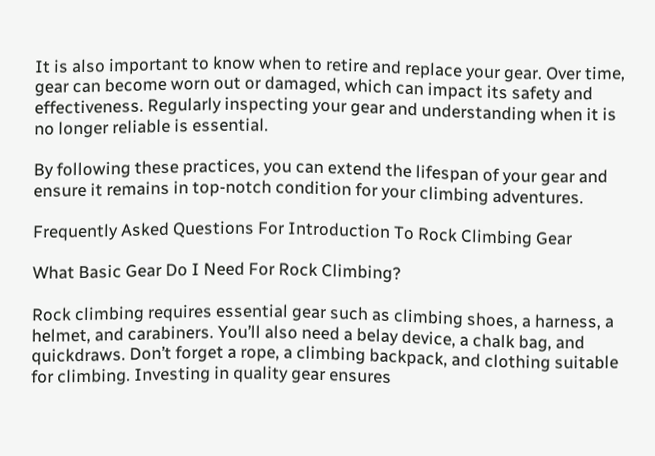It is also important to know when to retire and replace your gear. Over time, gear can become worn out or damaged, which can impact its safety and effectiveness. Regularly inspecting your gear and understanding when it is no longer reliable is essential.

By following these practices, you can extend the lifespan of your gear and ensure it remains in top-notch condition for your climbing adventures.

Frequently Asked Questions For Introduction To Rock Climbing Gear

What Basic Gear Do I Need For Rock Climbing?

Rock climbing requires essential gear such as climbing shoes, a harness, a helmet, and carabiners. You’ll also need a belay device, a chalk bag, and quickdraws. Don’t forget a rope, a climbing backpack, and clothing suitable for climbing. Investing in quality gear ensures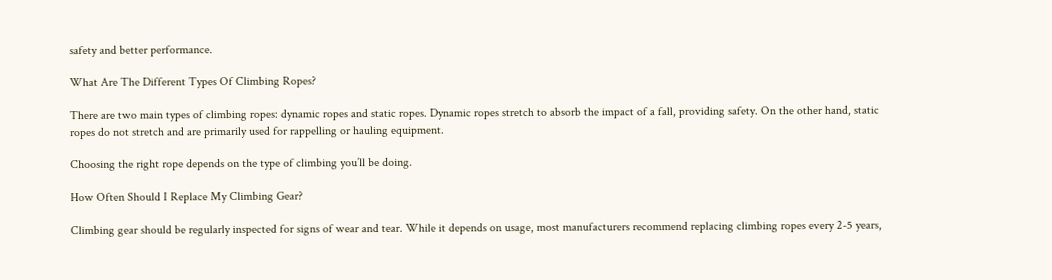safety and better performance.

What Are The Different Types Of Climbing Ropes?

There are two main types of climbing ropes: dynamic ropes and static ropes. Dynamic ropes stretch to absorb the impact of a fall, providing safety. On the other hand, static ropes do not stretch and are primarily used for rappelling or hauling equipment.

Choosing the right rope depends on the type of climbing you’ll be doing.

How Often Should I Replace My Climbing Gear?

Climbing gear should be regularly inspected for signs of wear and tear. While it depends on usage, most manufacturers recommend replacing climbing ropes every 2-5 years,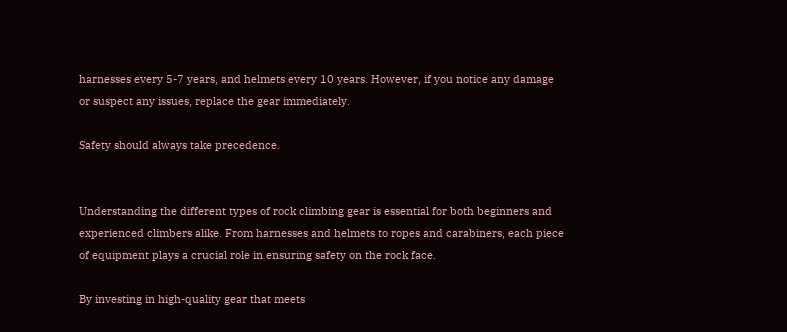harnesses every 5-7 years, and helmets every 10 years. However, if you notice any damage or suspect any issues, replace the gear immediately.

Safety should always take precedence.


Understanding the different types of rock climbing gear is essential for both beginners and experienced climbers alike. From harnesses and helmets to ropes and carabiners, each piece of equipment plays a crucial role in ensuring safety on the rock face.

By investing in high-quality gear that meets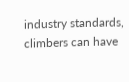industry standards, climbers can have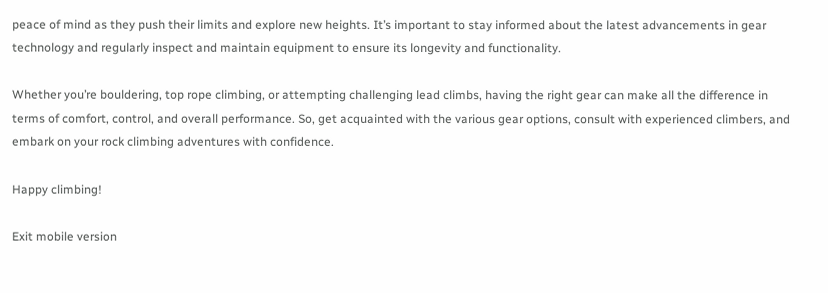peace of mind as they push their limits and explore new heights. It’s important to stay informed about the latest advancements in gear technology and regularly inspect and maintain equipment to ensure its longevity and functionality.

Whether you’re bouldering, top rope climbing, or attempting challenging lead climbs, having the right gear can make all the difference in terms of comfort, control, and overall performance. So, get acquainted with the various gear options, consult with experienced climbers, and embark on your rock climbing adventures with confidence.

Happy climbing!

Exit mobile version